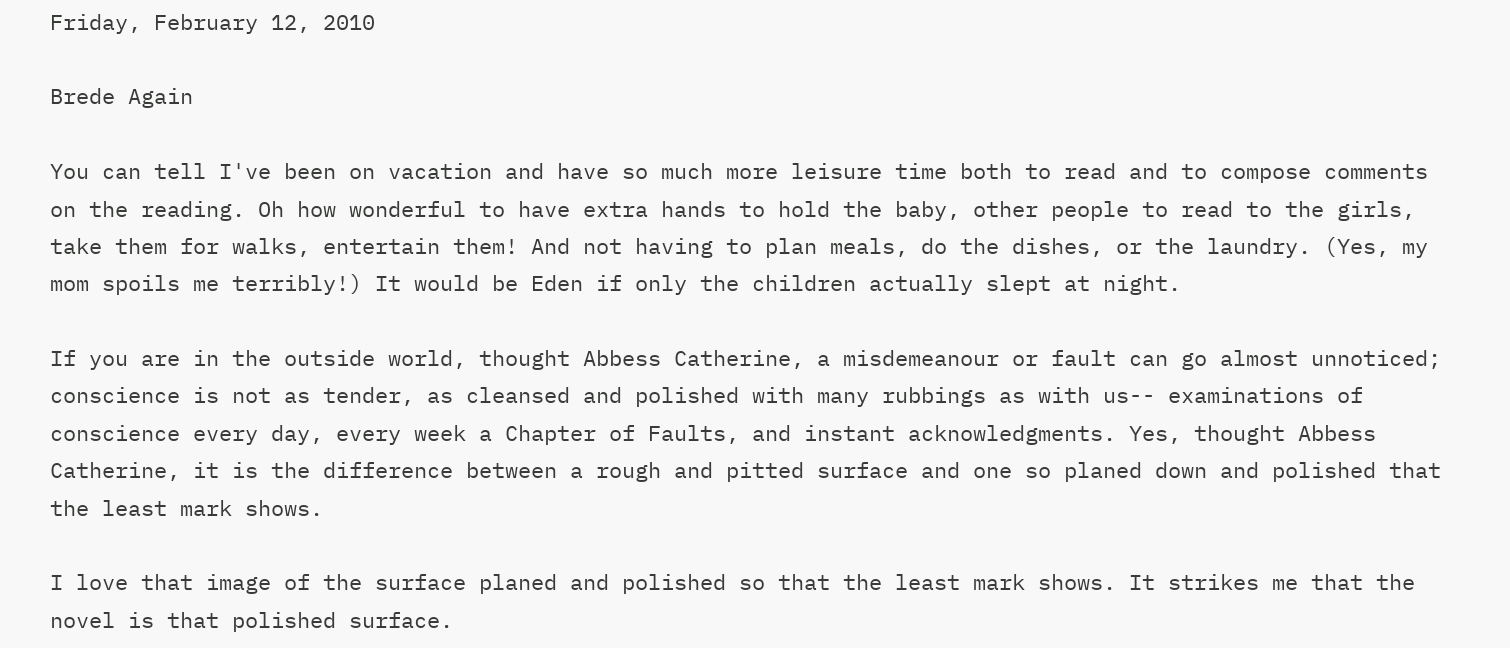Friday, February 12, 2010

Brede Again

You can tell I've been on vacation and have so much more leisure time both to read and to compose comments on the reading. Oh how wonderful to have extra hands to hold the baby, other people to read to the girls, take them for walks, entertain them! And not having to plan meals, do the dishes, or the laundry. (Yes, my mom spoils me terribly!) It would be Eden if only the children actually slept at night.

If you are in the outside world, thought Abbess Catherine, a misdemeanour or fault can go almost unnoticed; conscience is not as tender, as cleansed and polished with many rubbings as with us-- examinations of conscience every day, every week a Chapter of Faults, and instant acknowledgments. Yes, thought Abbess Catherine, it is the difference between a rough and pitted surface and one so planed down and polished that the least mark shows.

I love that image of the surface planed and polished so that the least mark shows. It strikes me that the novel is that polished surface.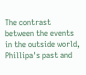The contrast between the events in the outside world, Phillipa's past and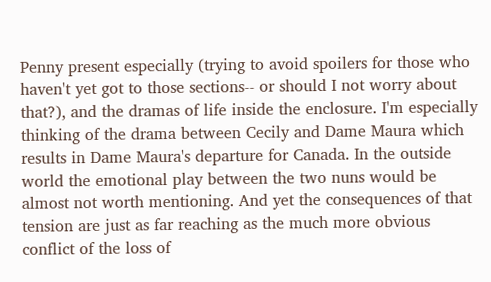Penny present especially (trying to avoid spoilers for those who haven't yet got to those sections-- or should I not worry about that?), and the dramas of life inside the enclosure. I'm especially thinking of the drama between Cecily and Dame Maura which results in Dame Maura's departure for Canada. In the outside world the emotional play between the two nuns would be almost not worth mentioning. And yet the consequences of that tension are just as far reaching as the much more obvious conflict of the loss of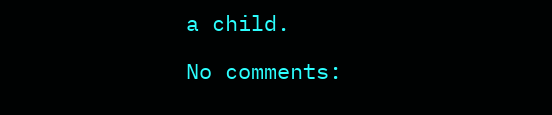a child.

No comments: